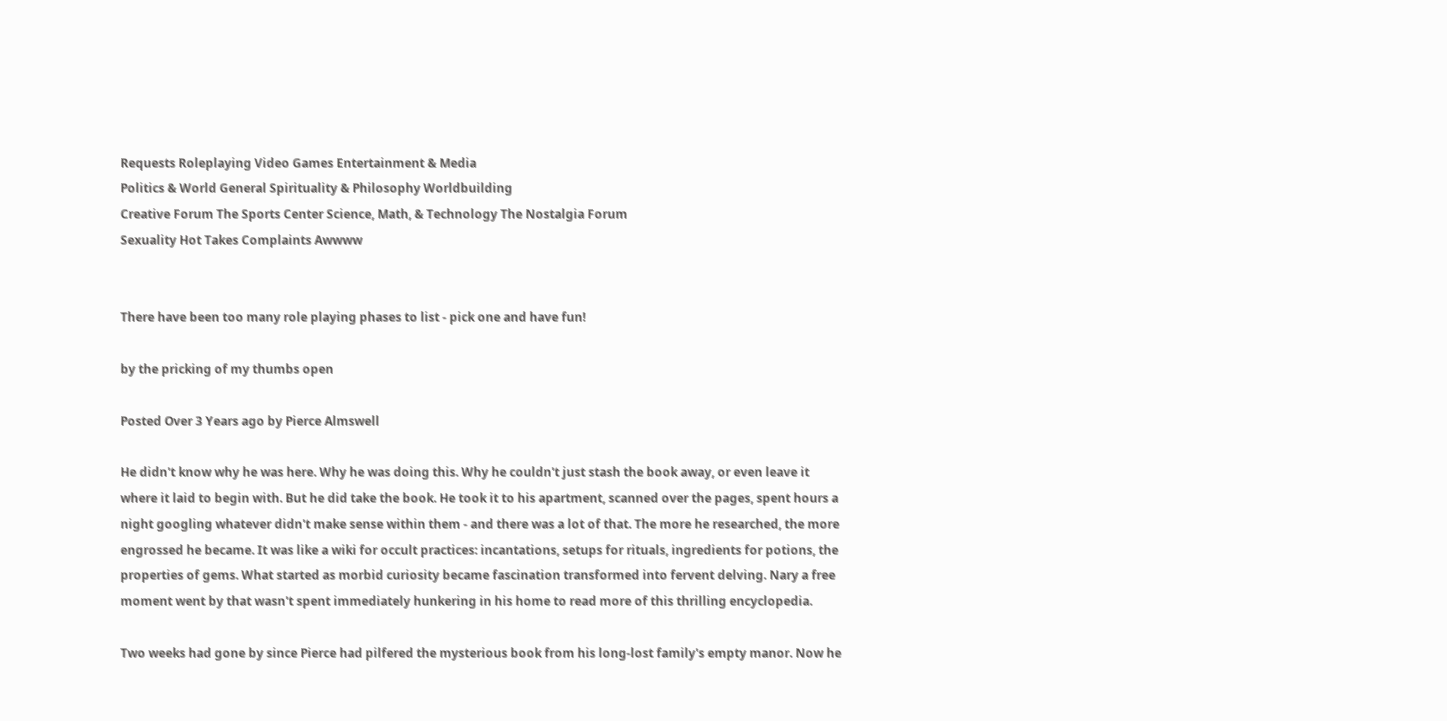Requests Roleplaying Video Games Entertainment & Media
Politics & World General Spirituality & Philosophy Worldbuilding
Creative Forum The Sports Center Science, Math, & Technology The Nostalgia Forum
Sexuality Hot Takes Complaints Awwww


There have been too many role playing phases to list - pick one and have fun!

by the pricking of my thumbs open

Posted Over 3 Years ago by Pierce Almswell

He didn't know why he was here. Why he was doing this. Why he couldn't just stash the book away, or even leave it where it laid to begin with. But he did take the book. He took it to his apartment, scanned over the pages, spent hours a night googling whatever didn't make sense within them - and there was a lot of that. The more he researched, the more engrossed he became. It was like a wiki for occult practices: incantations, setups for rituals, ingredients for potions, the properties of gems. What started as morbid curiosity became fascination transformed into fervent delving. Nary a free moment went by that wasn't spent immediately hunkering in his home to read more of this thrilling encyclopedia.

Two weeks had gone by since Pierce had pilfered the mysterious book from his long-lost family's empty manor. Now he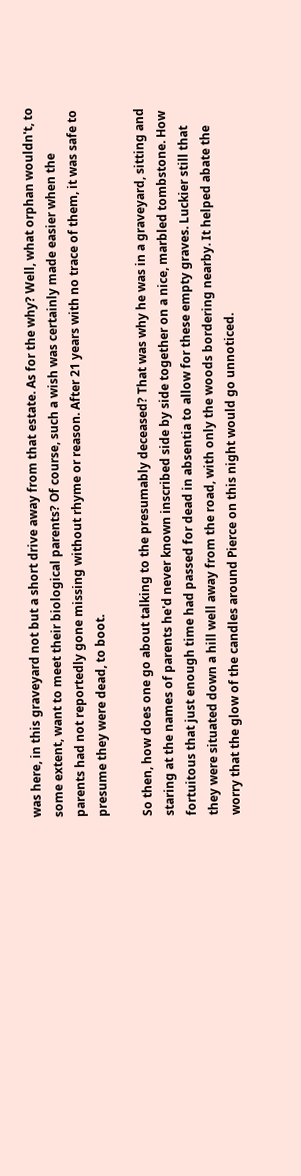was here, in this graveyard not but a short drive away from that estate. As for the why? Well, what orphan wouldn't, to some extent, want to meet their biological parents? Of course, such a wish was certainly made easier when the parents had not reportedly gone missing without rhyme or reason. After 21 years with no trace of them, it was safe to presume they were dead, to boot.

So then, how does one go about talking to the presumably deceased? That was why he was in a graveyard, sitting and staring at the names of parents he'd never known inscribed side by side together on a nice, marbled tombstone. How fortuitous that just enough time had passed for dead in absentia to allow for these empty graves. Luckier still that they were situated down a hill well away from the road, with only the woods bordering nearby. It helped abate the worry that the glow of the candles around Pierce on this night would go unnoticed.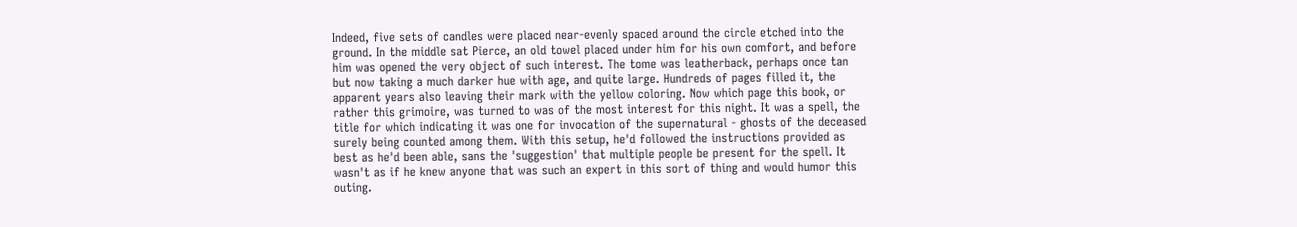Indeed, five sets of candles were placed near-evenly spaced around the circle etched into the ground. In the middle sat Pierce, an old towel placed under him for his own comfort, and before him was opened the very object of such interest. The tome was leatherback, perhaps once tan but now taking a much darker hue with age, and quite large. Hundreds of pages filled it, the apparent years also leaving their mark with the yellow coloring. Now which page this book, or rather this grimoire, was turned to was of the most interest for this night. It was a spell, the title for which indicating it was one for invocation of the supernatural - ghosts of the deceased surely being counted among them. With this setup, he'd followed the instructions provided as best as he'd been able, sans the 'suggestion' that multiple people be present for the spell. It wasn't as if he knew anyone that was such an expert in this sort of thing and would humor this outing.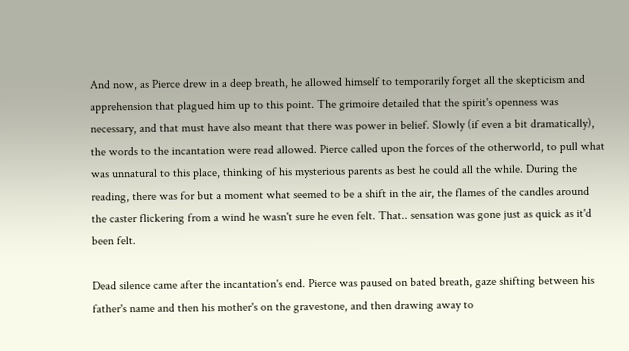And now, as Pierce drew in a deep breath, he allowed himself to temporarily forget all the skepticism and apprehension that plagued him up to this point. The grimoire detailed that the spirit's openness was necessary, and that must have also meant that there was power in belief. Slowly (if even a bit dramatically), the words to the incantation were read allowed. Pierce called upon the forces of the otherworld, to pull what was unnatural to this place, thinking of his mysterious parents as best he could all the while. During the reading, there was for but a moment what seemed to be a shift in the air, the flames of the candles around the caster flickering from a wind he wasn't sure he even felt. That.. sensation was gone just as quick as it'd been felt.

Dead silence came after the incantation's end. Pierce was paused on bated breath, gaze shifting between his father's name and then his mother's on the gravestone, and then drawing away to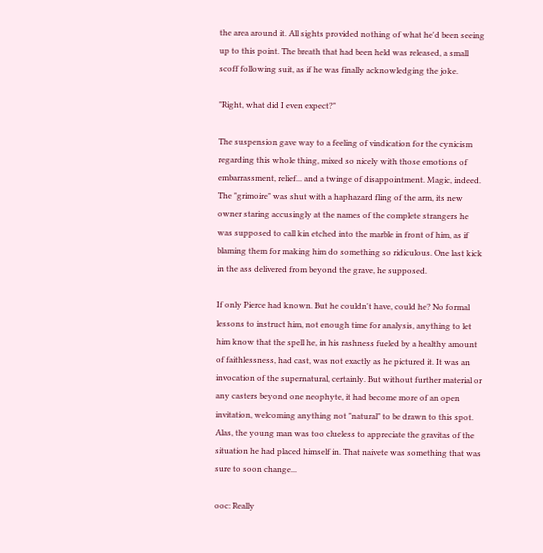the area around it. All sights provided nothing of what he'd been seeing up to this point. The breath that had been held was released, a small scoff following suit, as if he was finally acknowledging the joke.

"Right, what did I even expect?"

The suspension gave way to a feeling of vindication for the cynicism regarding this whole thing, mixed so nicely with those emotions of embarrassment, relief... and a twinge of disappointment. Magic, indeed. The "grimoire" was shut with a haphazard fling of the arm, its new owner staring accusingly at the names of the complete strangers he was supposed to call kin etched into the marble in front of him, as if blaming them for making him do something so ridiculous. One last kick in the ass delivered from beyond the grave, he supposed.

If only Pierce had known. But he couldn't have, could he? No formal lessons to instruct him, not enough time for analysis, anything to let him know that the spell he, in his rashness fueled by a healthy amount of faithlessness, had cast, was not exactly as he pictured it. It was an invocation of the supernatural, certainly. But without further material or any casters beyond one neophyte, it had become more of an open invitation, welcoming anything not "natural" to be drawn to this spot. Alas, the young man was too clueless to appreciate the gravitas of the situation he had placed himself in. That naivete was something that was sure to soon change...

ooc: Really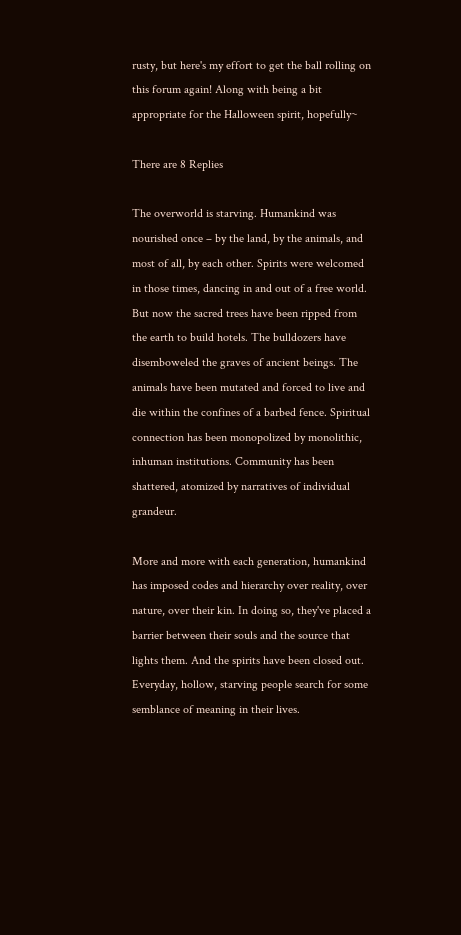rusty, but here's my effort to get the ball rolling on this forum again! Along with being a bit appropriate for the Halloween spirit, hopefully~

There are 8 Replies

The overworld is starving. Humankind was nourished once – by the land, by the animals, and most of all, by each other. Spirits were welcomed in those times, dancing in and out of a free world. But now the sacred trees have been ripped from the earth to build hotels. The bulldozers have disemboweled the graves of ancient beings. The animals have been mutated and forced to live and die within the confines of a barbed fence. Spiritual connection has been monopolized by monolithic, inhuman institutions. Community has been shattered, atomized by narratives of individual grandeur.

More and more with each generation, humankind has imposed codes and hierarchy over reality, over nature, over their kin. In doing so, they've placed a barrier between their souls and the source that lights them. And the spirits have been closed out. Everyday, hollow, starving people search for some semblance of meaning in their lives.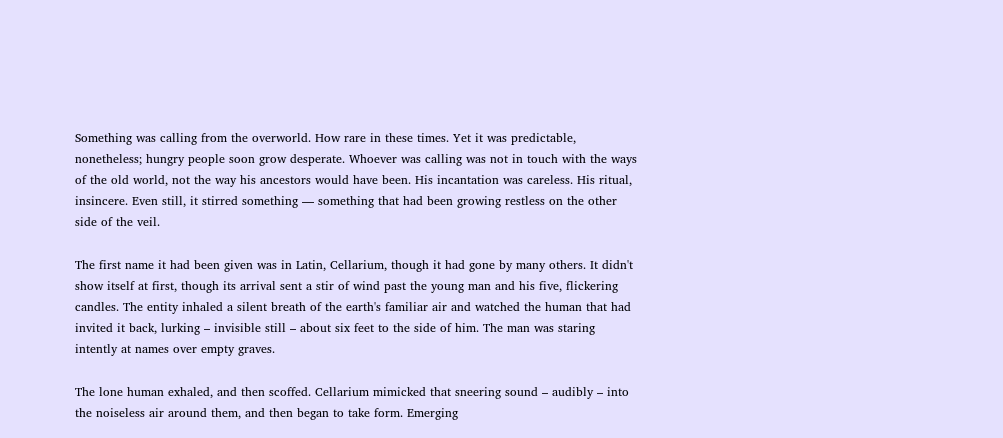Something was calling from the overworld. How rare in these times. Yet it was predictable, nonetheless; hungry people soon grow desperate. Whoever was calling was not in touch with the ways of the old world, not the way his ancestors would have been. His incantation was careless. His ritual, insincere. Even still, it stirred something — something that had been growing restless on the other side of the veil.

The first name it had been given was in Latin, Cellarium, though it had gone by many others. It didn't show itself at first, though its arrival sent a stir of wind past the young man and his five, flickering candles. The entity inhaled a silent breath of the earth's familiar air and watched the human that had invited it back, lurking – invisible still – about six feet to the side of him. The man was staring intently at names over empty graves.

The lone human exhaled, and then scoffed. Cellarium mimicked that sneering sound – audibly – into the noiseless air around them, and then began to take form. Emerging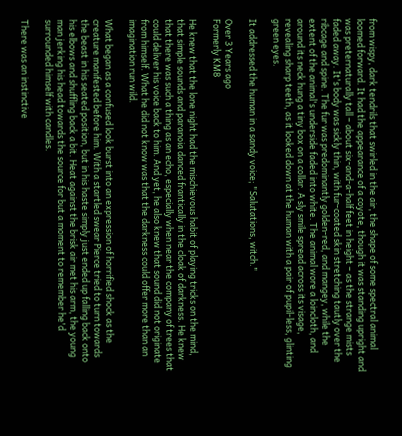from wispy, dark tendrils that swirled in the air, the shape of some spectral animal loomed forward. It had the appearance of a coyote, though it was standing upright and was preternaturally tall – about six-and-a-half feet in height – as the strange mists faded away. It's body was sickly thin, with fur-coated skin stretching tautly over the ribcage and spine. The fur was predominantly golden-red, and mangey, while the extent of the animal's underside faded into white. The animal wore a loincloth, and around its neck hung a tiny box on a collar. A sly smile spread across its visage, revealing sharp teeth, as it looked down at the human with a pair of pupil-less, glinting green eyes.

It addressed the human in a sandy voice; "Salutations, witch."

Over 3 Years ago
Formerly KM8

He knew that the lone night had the mischievous habit of playing tricks on the mind, that simple sounds and paranoia danced frantically in the cloak of darkness. He knew that there was such a thing as an echo, especially when near the company of trees that could deliver his voice back to him. And yet, he also knew that sound did not originate from himself. What he did not know was that the darkness could offer more than an imagination run wild.

What began as a confused look burst into an expression of horrified shock as the creature manifested before him. With a startled swear Pierce tried to turn towards the beast in his seated position, but in his haste simply just ended up falling back onto his elbows and shuffling back a bit. Heat against the brisk air met his arm, the young man jerking his head towards the source for but a moment to remember he'd surrounded himself with candles.

There was an instinctive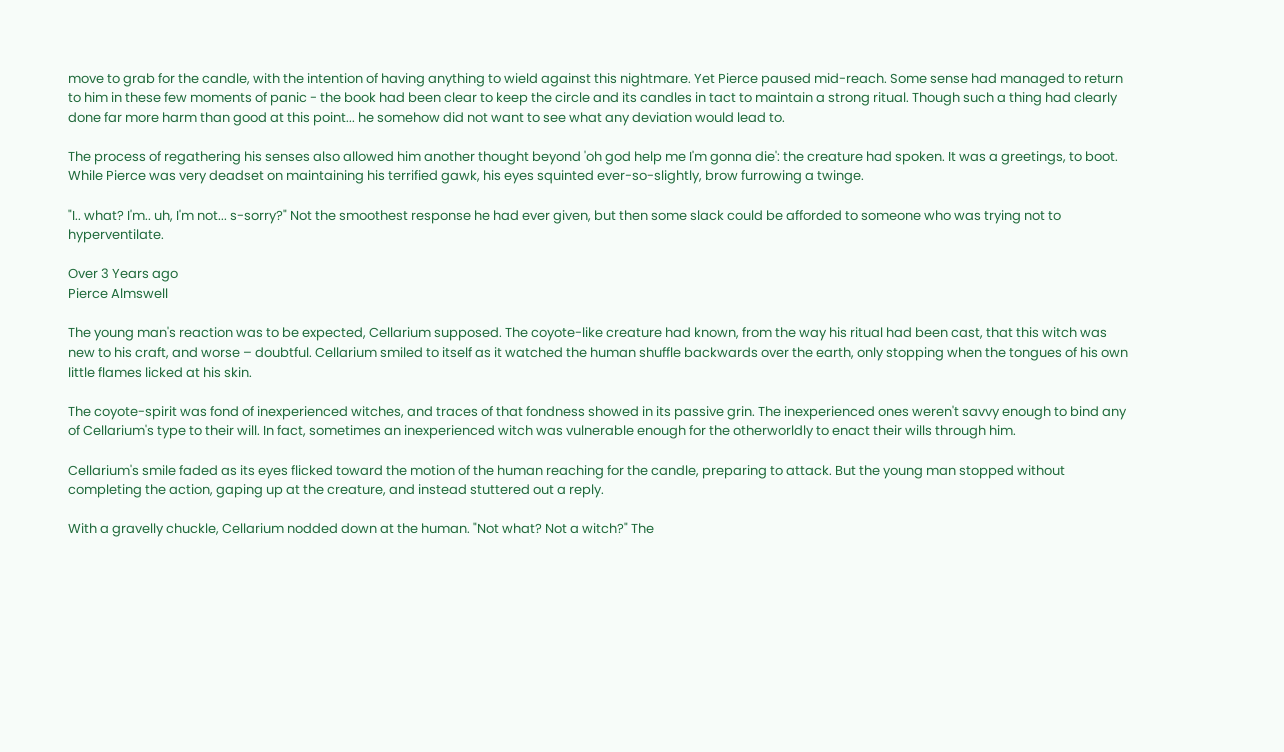move to grab for the candle, with the intention of having anything to wield against this nightmare. Yet Pierce paused mid-reach. Some sense had managed to return to him in these few moments of panic - the book had been clear to keep the circle and its candles in tact to maintain a strong ritual. Though such a thing had clearly done far more harm than good at this point... he somehow did not want to see what any deviation would lead to.

The process of regathering his senses also allowed him another thought beyond 'oh god help me I'm gonna die': the creature had spoken. It was a greetings, to boot. While Pierce was very deadset on maintaining his terrified gawk, his eyes squinted ever-so-slightly, brow furrowing a twinge.

"I.. what? I'm.. uh, I'm not... s-sorry?" Not the smoothest response he had ever given, but then some slack could be afforded to someone who was trying not to hyperventilate.

Over 3 Years ago
Pierce Almswell

The young man's reaction was to be expected, Cellarium supposed. The coyote-like creature had known, from the way his ritual had been cast, that this witch was new to his craft, and worse – doubtful. Cellarium smiled to itself as it watched the human shuffle backwards over the earth, only stopping when the tongues of his own little flames licked at his skin.

The coyote-spirit was fond of inexperienced witches, and traces of that fondness showed in its passive grin. The inexperienced ones weren't savvy enough to bind any of Cellarium's type to their will. In fact, sometimes an inexperienced witch was vulnerable enough for the otherworldly to enact their wills through him.

Cellarium's smile faded as its eyes flicked toward the motion of the human reaching for the candle, preparing to attack. But the young man stopped without completing the action, gaping up at the creature, and instead stuttered out a reply.

With a gravelly chuckle, Cellarium nodded down at the human. "Not what? Not a witch?" The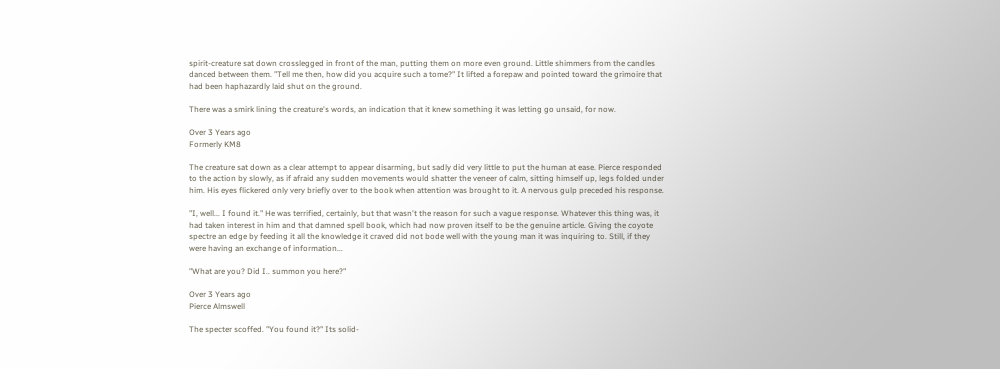spirit-creature sat down crosslegged in front of the man, putting them on more even ground. Little shimmers from the candles danced between them. "Tell me then, how did you acquire such a tome?" It lifted a forepaw and pointed toward the grimoire that had been haphazardly laid shut on the ground.

There was a smirk lining the creature's words, an indication that it knew something it was letting go unsaid, for now.

Over 3 Years ago
Formerly KM8

The creature sat down as a clear attempt to appear disarming, but sadly did very little to put the human at ease. Pierce responded to the action by slowly, as if afraid any sudden movements would shatter the veneer of calm, sitting himself up, legs folded under him. His eyes flickered only very briefly over to the book when attention was brought to it. A nervous gulp preceded his response.

"I, well... I found it." He was terrified, certainly, but that wasn't the reason for such a vague response. Whatever this thing was, it had taken interest in him and that damned spell book, which had now proven itself to be the genuine article. Giving the coyote spectre an edge by feeding it all the knowledge it craved did not bode well with the young man it was inquiring to. Still, if they were having an exchange of information...

"What are you? Did I.. summon you here?"

Over 3 Years ago
Pierce Almswell

The specter scoffed. "You found it?" Its solid-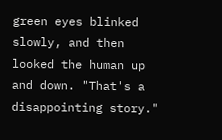green eyes blinked slowly, and then looked the human up and down. "That's a disappointing story."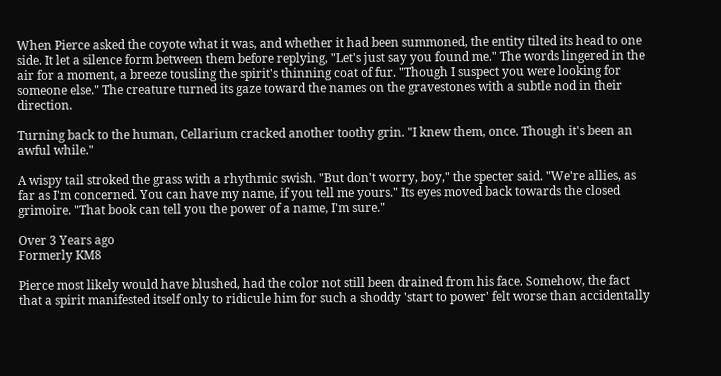When Pierce asked the coyote what it was, and whether it had been summoned, the entity tilted its head to one side. It let a silence form between them before replying, "Let's just say you found me." The words lingered in the air for a moment, a breeze tousling the spirit's thinning coat of fur. "Though I suspect you were looking for someone else." The creature turned its gaze toward the names on the gravestones with a subtle nod in their direction.

Turning back to the human, Cellarium cracked another toothy grin. "I knew them, once. Though it's been an awful while."

A wispy tail stroked the grass with a rhythmic swish. "But don't worry, boy," the specter said. "We're allies, as far as I'm concerned. You can have my name, if you tell me yours." Its eyes moved back towards the closed grimoire. "That book can tell you the power of a name, I'm sure."

Over 3 Years ago
Formerly KM8

Pierce most likely would have blushed, had the color not still been drained from his face. Somehow, the fact that a spirit manifested itself only to ridicule him for such a shoddy 'start to power' felt worse than accidentally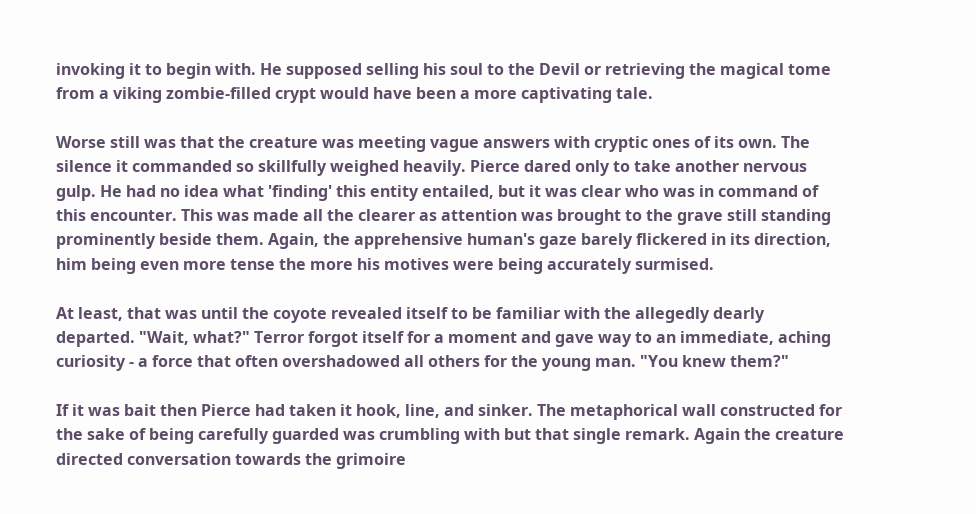invoking it to begin with. He supposed selling his soul to the Devil or retrieving the magical tome from a viking zombie-filled crypt would have been a more captivating tale.

Worse still was that the creature was meeting vague answers with cryptic ones of its own. The silence it commanded so skillfully weighed heavily. Pierce dared only to take another nervous gulp. He had no idea what 'finding' this entity entailed, but it was clear who was in command of this encounter. This was made all the clearer as attention was brought to the grave still standing prominently beside them. Again, the apprehensive human's gaze barely flickered in its direction, him being even more tense the more his motives were being accurately surmised.

At least, that was until the coyote revealed itself to be familiar with the allegedly dearly departed. "Wait, what?" Terror forgot itself for a moment and gave way to an immediate, aching curiosity - a force that often overshadowed all others for the young man. "You knew them?"

If it was bait then Pierce had taken it hook, line, and sinker. The metaphorical wall constructed for the sake of being carefully guarded was crumbling with but that single remark. Again the creature directed conversation towards the grimoire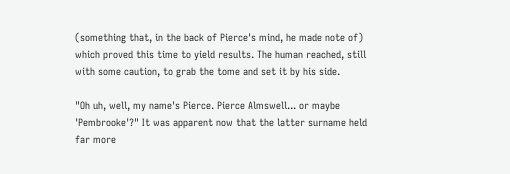(something that, in the back of Pierce's mind, he made note of) which proved this time to yield results. The human reached, still with some caution, to grab the tome and set it by his side.

"Oh uh, well, my name's Pierce. Pierce Almswell... or maybe 'Pembrooke'?" It was apparent now that the latter surname held far more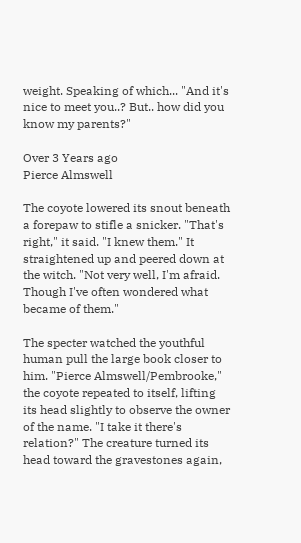weight. Speaking of which... "And it's nice to meet you..? But.. how did you know my parents?"

Over 3 Years ago
Pierce Almswell

The coyote lowered its snout beneath a forepaw to stifle a snicker. "That's right," it said. "I knew them." It straightened up and peered down at the witch. "Not very well, I'm afraid. Though I've often wondered what became of them."

The specter watched the youthful human pull the large book closer to him. "Pierce Almswell/Pembrooke," the coyote repeated to itself, lifting its head slightly to observe the owner of the name. "I take it there's relation?" The creature turned its head toward the gravestones again,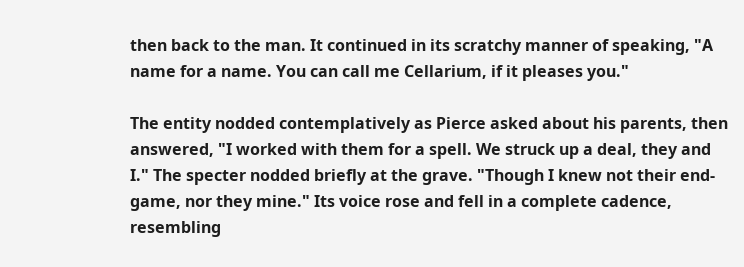then back to the man. It continued in its scratchy manner of speaking, "A name for a name. You can call me Cellarium, if it pleases you."

The entity nodded contemplatively as Pierce asked about his parents, then answered, "I worked with them for a spell. We struck up a deal, they and I." The specter nodded briefly at the grave. "Though I knew not their end-game, nor they mine." Its voice rose and fell in a complete cadence, resembling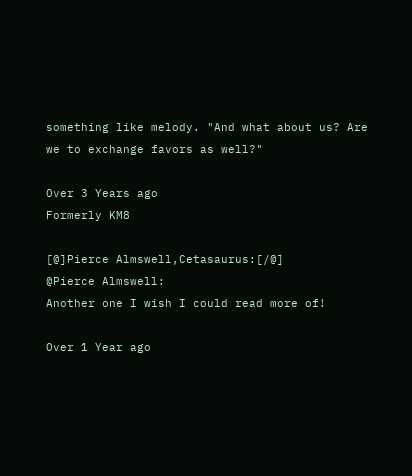something like melody. "And what about us? Are we to exchange favors as well?"

Over 3 Years ago
Formerly KM8

[@]Pierce Almswell,Cetasaurus:[/@]
@Pierce Almswell:
Another one I wish I could read more of!

Over 1 Year ago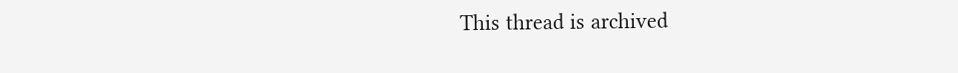This thread is archived